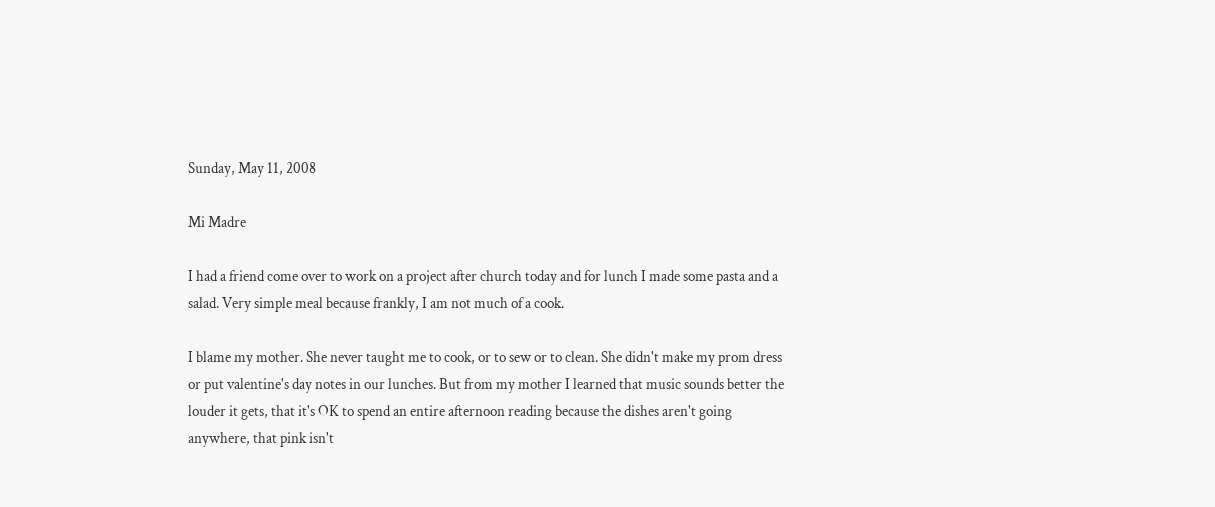Sunday, May 11, 2008

Mi Madre

I had a friend come over to work on a project after church today and for lunch I made some pasta and a salad. Very simple meal because frankly, I am not much of a cook.

I blame my mother. She never taught me to cook, or to sew or to clean. She didn't make my prom dress or put valentine's day notes in our lunches. But from my mother I learned that music sounds better the louder it gets, that it's OK to spend an entire afternoon reading because the dishes aren't going anywhere, that pink isn't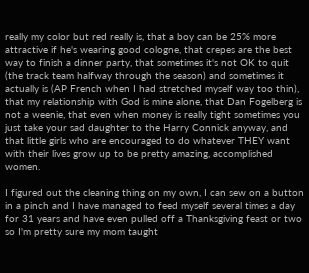really my color but red really is, that a boy can be 25% more attractive if he's wearing good cologne, that crepes are the best way to finish a dinner party, that sometimes it's not OK to quit (the track team halfway through the season) and sometimes it actually is (AP French when I had stretched myself way too thin), that my relationship with God is mine alone, that Dan Fogelberg is not a weenie, that even when money is really tight sometimes you just take your sad daughter to the Harry Connick anyway, and that little girls who are encouraged to do whatever THEY want with their lives grow up to be pretty amazing, accomplished women.

I figured out the cleaning thing on my own, I can sew on a button in a pinch and I have managed to feed myself several times a day for 31 years and have even pulled off a Thanksgiving feast or two so I'm pretty sure my mom taught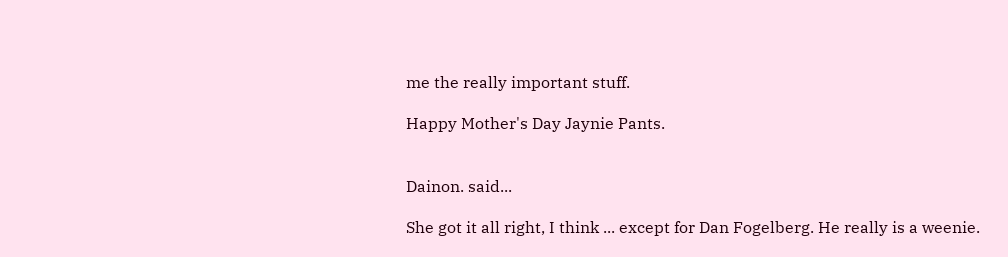me the really important stuff.

Happy Mother's Day Jaynie Pants.


Dainon. said...

She got it all right, I think ... except for Dan Fogelberg. He really is a weenie.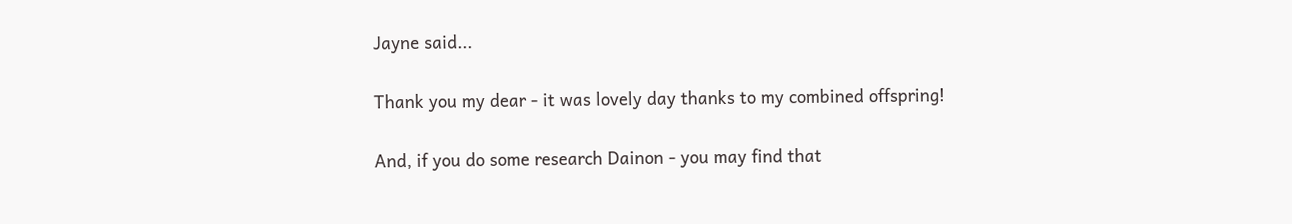Jayne said...

Thank you my dear - it was lovely day thanks to my combined offspring!

And, if you do some research Dainon - you may find that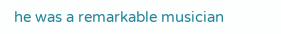he was a remarkable musician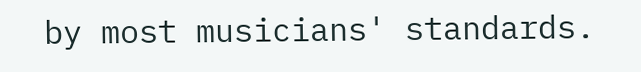by most musicians' standards.